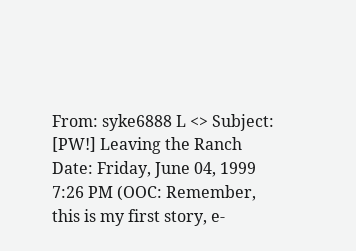From: syke6888 L <> Subject: [PW!] Leaving the Ranch Date: Friday, June 04, 1999 7:26 PM (OOC: Remember, this is my first story, e-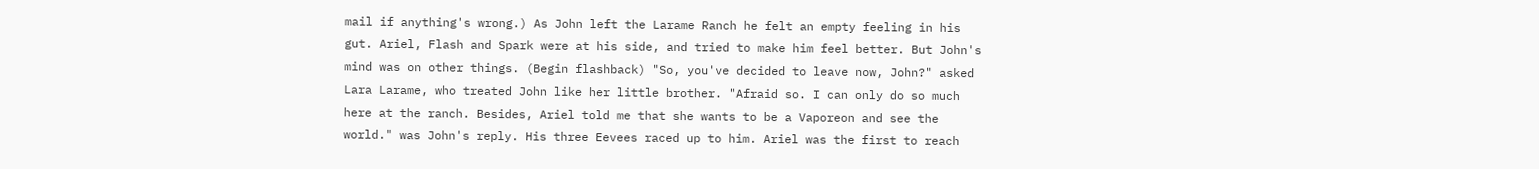mail if anything's wrong.) As John left the Larame Ranch he felt an empty feeling in his gut. Ariel, Flash and Spark were at his side, and tried to make him feel better. But John's mind was on other things. (Begin flashback) "So, you've decided to leave now, John?" asked Lara Larame, who treated John like her little brother. "Afraid so. I can only do so much here at the ranch. Besides, Ariel told me that she wants to be a Vaporeon and see the world." was John's reply. His three Eevees raced up to him. Ariel was the first to reach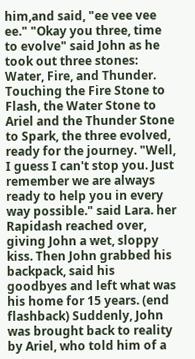him,and said, "ee vee vee ee." "Okay you three, time to evolve" said John as he took out three stones: Water, Fire, and Thunder. Touching the Fire Stone to Flash, the Water Stone to Ariel and the Thunder Stone to Spark, the three evolved, ready for the journey. "Well, I guess I can't stop you. Just remember we are always ready to help you in every way possible." said Lara. her Rapidash reached over, giving John a wet, sloppy kiss. Then John grabbed his backpack, said his goodbyes and left what was his home for 15 years. (end flashback) Suddenly, John was brought back to reality by Ariel, who told him of a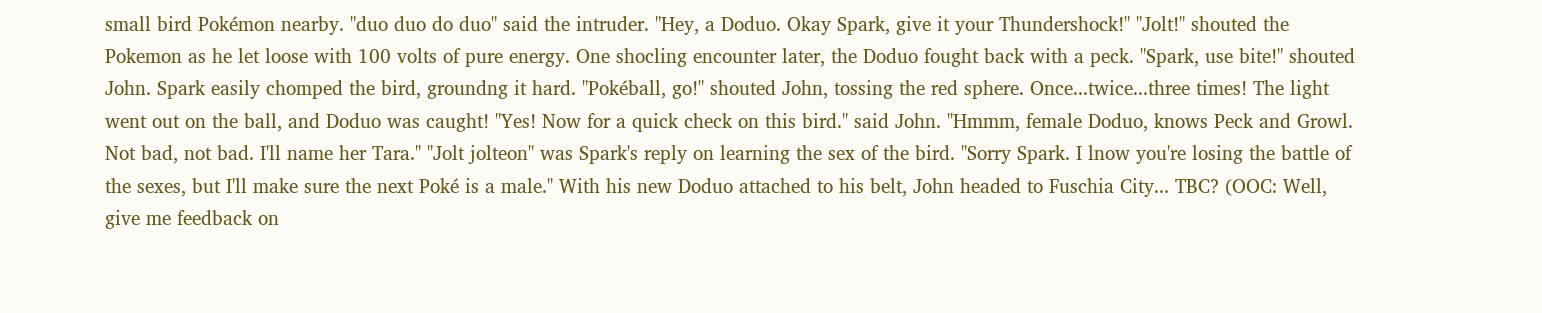small bird Pokémon nearby. "duo duo do duo" said the intruder. "Hey, a Doduo. Okay Spark, give it your Thundershock!" "Jolt!" shouted the Pokemon as he let loose with 100 volts of pure energy. One shocling encounter later, the Doduo fought back with a peck. "Spark, use bite!" shouted John. Spark easily chomped the bird, groundng it hard. "Pokéball, go!" shouted John, tossing the red sphere. Once...twice...three times! The light went out on the ball, and Doduo was caught! "Yes! Now for a quick check on this bird." said John. "Hmmm, female Doduo, knows Peck and Growl. Not bad, not bad. I'll name her Tara." "Jolt jolteon" was Spark's reply on learning the sex of the bird. "Sorry Spark. I lnow you're losing the battle of the sexes, but I'll make sure the next Poké is a male." With his new Doduo attached to his belt, John headed to Fuschia City... TBC? (OOC: Well, give me feedback on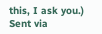this, I ask you.) Sent via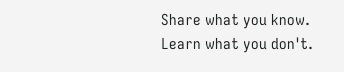Share what you know. Learn what you don't.